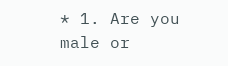* 1. Are you male or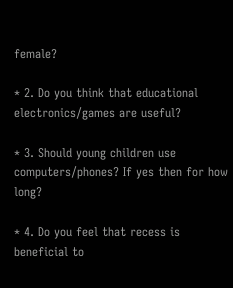female?

* 2. Do you think that educational electronics/games are useful?

* 3. Should young children use computers/phones? If yes then for how long?

* 4. Do you feel that recess is beneficial to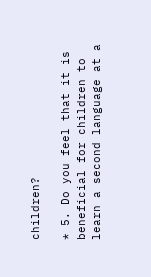children?

* 5. Do you feel that it is beneficial for children to learn a second language at a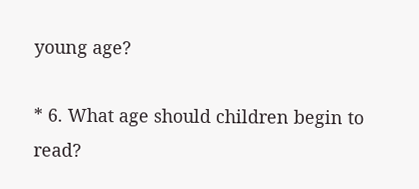young age?

* 6. What age should children begin to read?